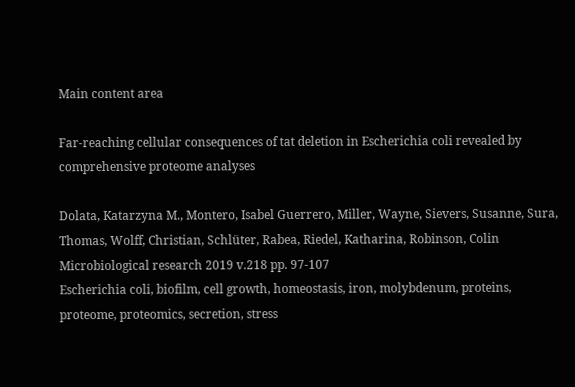Main content area

Far-reaching cellular consequences of tat deletion in Escherichia coli revealed by comprehensive proteome analyses

Dolata, Katarzyna M., Montero, Isabel Guerrero, Miller, Wayne, Sievers, Susanne, Sura, Thomas, Wolff, Christian, Schlüter, Rabea, Riedel, Katharina, Robinson, Colin
Microbiological research 2019 v.218 pp. 97-107
Escherichia coli, biofilm, cell growth, homeostasis, iron, molybdenum, proteins, proteome, proteomics, secretion, stress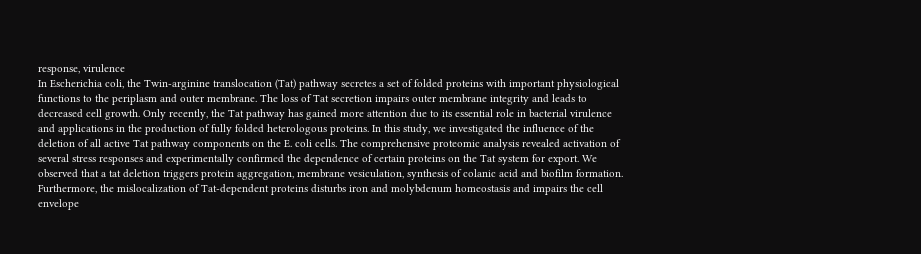response, virulence
In Escherichia coli, the Twin-arginine translocation (Tat) pathway secretes a set of folded proteins with important physiological functions to the periplasm and outer membrane. The loss of Tat secretion impairs outer membrane integrity and leads to decreased cell growth. Only recently, the Tat pathway has gained more attention due to its essential role in bacterial virulence and applications in the production of fully folded heterologous proteins. In this study, we investigated the influence of the deletion of all active Tat pathway components on the E. coli cells. The comprehensive proteomic analysis revealed activation of several stress responses and experimentally confirmed the dependence of certain proteins on the Tat system for export. We observed that a tat deletion triggers protein aggregation, membrane vesiculation, synthesis of colanic acid and biofilm formation. Furthermore, the mislocalization of Tat-dependent proteins disturbs iron and molybdenum homeostasis and impairs the cell envelope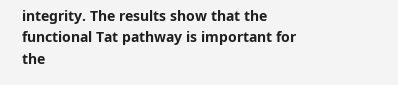integrity. The results show that the functional Tat pathway is important for the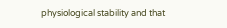physiological stability and that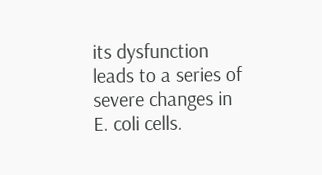its dysfunction leads to a series of severe changes in E. coli cells.